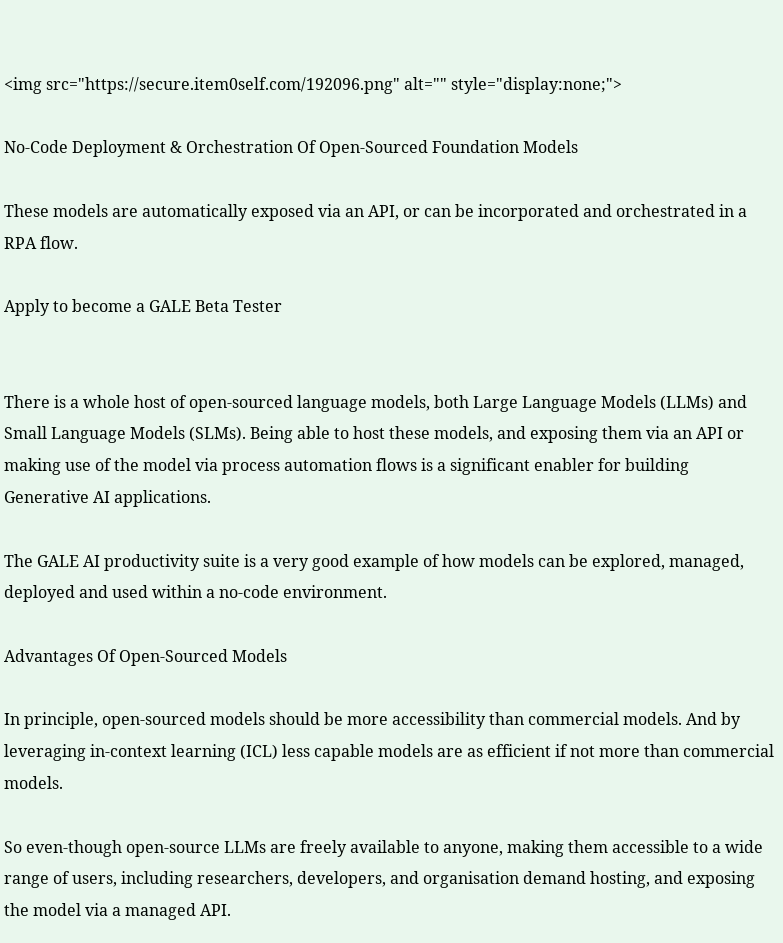<img src="https://secure.item0self.com/192096.png" alt="" style="display:none;">

No-Code Deployment & Orchestration Of Open-Sourced Foundation Models

These models are automatically exposed via an API, or can be incorporated and orchestrated in a RPA flow.

Apply to become a GALE Beta Tester


There is a whole host of open-sourced language models, both Large Language Models (LLMs) and Small Language Models (SLMs). Being able to host these models, and exposing them via an API or making use of the model via process automation flows is a significant enabler for building Generative AI applications.

The GALE AI productivity suite is a very good example of how models can be explored, managed, deployed and used within a no-code environment.

Advantages Of Open-Sourced Models

In principle, open-sourced models should be more accessibility than commercial models. And by leveraging in-context learning (ICL) less capable models are as efficient if not more than commercial models.

So even-though open-source LLMs are freely available to anyone, making them accessible to a wide range of users, including researchers, developers, and organisation demand hosting, and exposing the model via a managed API.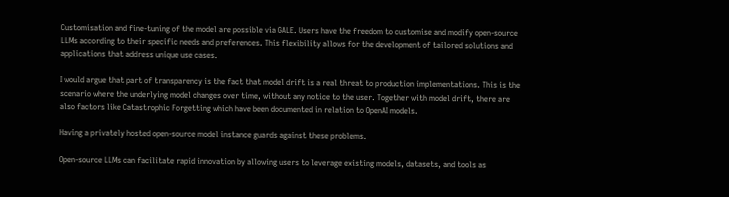Customisation and fine-tuning of the model are possible via GALE. Users have the freedom to customise and modify open-source LLMs according to their specific needs and preferences. This flexibility allows for the development of tailored solutions and applications that address unique use cases.

I would argue that part of transparency is the fact that model drift is a real threat to production implementations. This is the scenario where the underlying model changes over time, without any notice to the user. Together with model drift, there are also factors like Catastrophic Forgetting which have been documented in relation to OpenAI models.

Having a privately hosted open-source model instance guards against these problems.

Open-source LLMs can facilitate rapid innovation by allowing users to leverage existing models, datasets, and tools as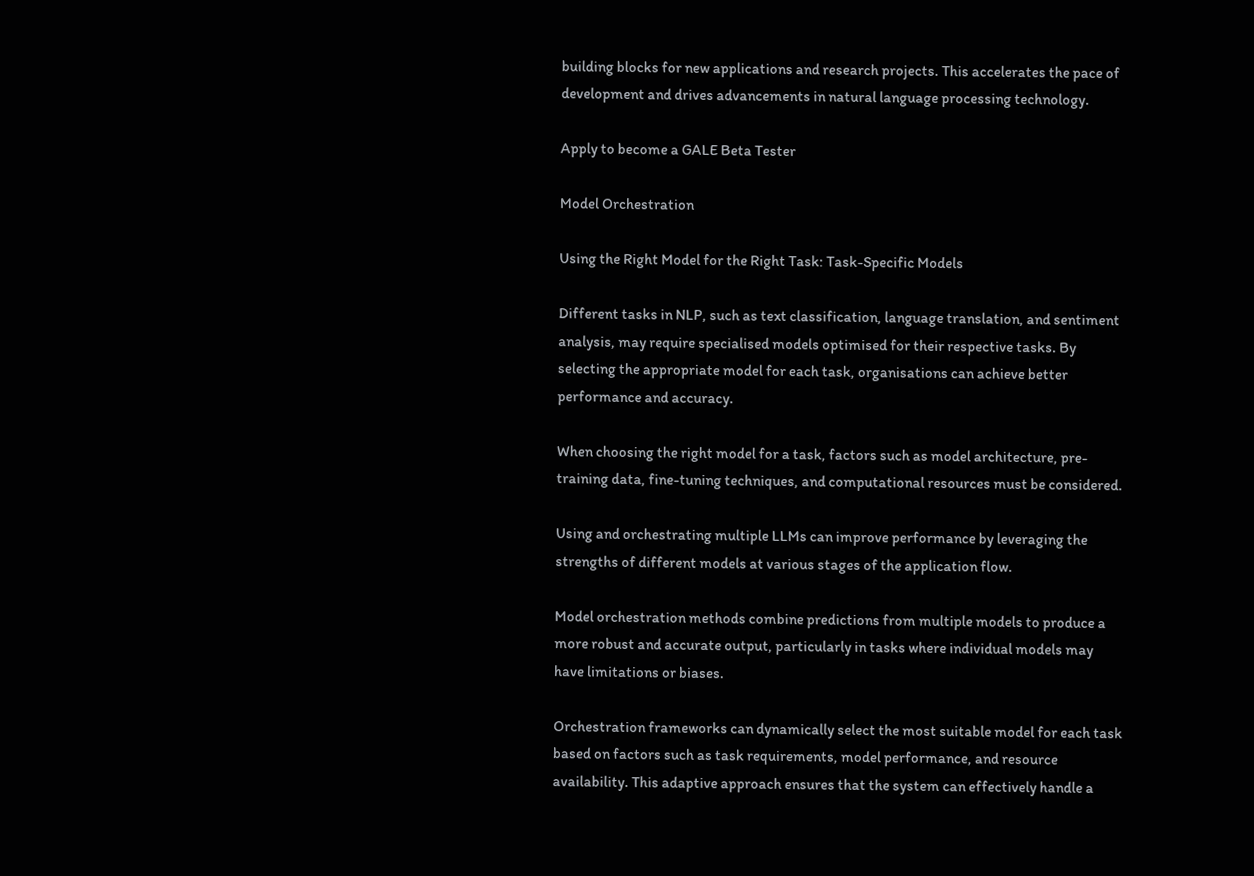building blocks for new applications and research projects. This accelerates the pace of development and drives advancements in natural language processing technology.

Apply to become a GALE Beta Tester

Model Orchestration

Using the Right Model for the Right Task: Task-Specific Models

Different tasks in NLP, such as text classification, language translation, and sentiment analysis, may require specialised models optimised for their respective tasks. By selecting the appropriate model for each task, organisations can achieve better performance and accuracy.

When choosing the right model for a task, factors such as model architecture, pre-training data, fine-tuning techniques, and computational resources must be considered.

Using and orchestrating multiple LLMs can improve performance by leveraging the strengths of different models at various stages of the application flow.

Model orchestration methods combine predictions from multiple models to produce a more robust and accurate output, particularly in tasks where individual models may have limitations or biases.

Orchestration frameworks can dynamically select the most suitable model for each task based on factors such as task requirements, model performance, and resource availability. This adaptive approach ensures that the system can effectively handle a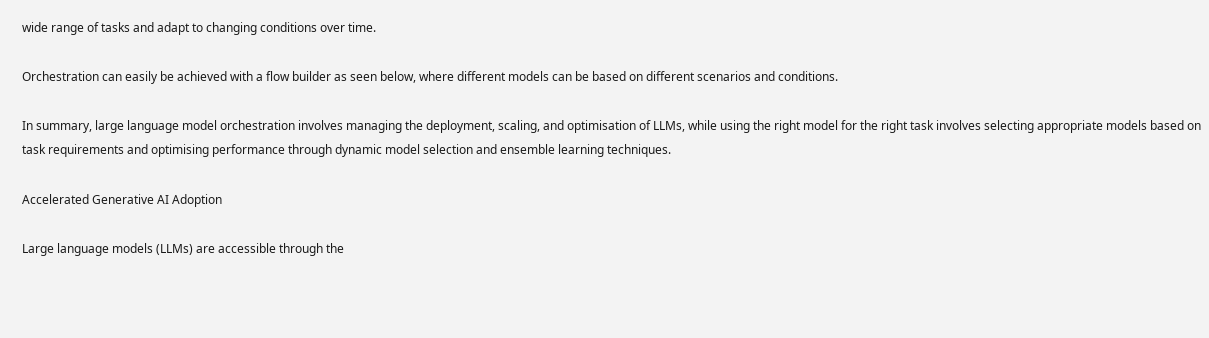wide range of tasks and adapt to changing conditions over time.

Orchestration can easily be achieved with a flow builder as seen below, where different models can be based on different scenarios and conditions.

In summary, large language model orchestration involves managing the deployment, scaling, and optimisation of LLMs, while using the right model for the right task involves selecting appropriate models based on task requirements and optimising performance through dynamic model selection and ensemble learning techniques.

Accelerated Generative AI Adoption

Large language models (LLMs) are accessible through the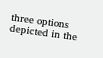three options depicted in the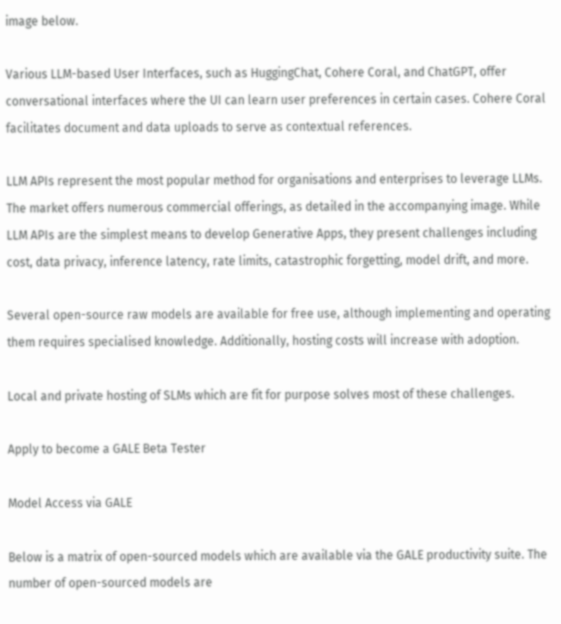image below.

Various LLM-based User Interfaces, such as HuggingChat, Cohere Coral, and ChatGPT, offer conversational interfaces where the UI can learn user preferences in certain cases. Cohere Coral facilitates document and data uploads to serve as contextual references.

LLM APIs represent the most popular method for organisations and enterprises to leverage LLMs. The market offers numerous commercial offerings, as detailed in the accompanying image. While LLM APIs are the simplest means to develop Generative Apps, they present challenges including cost, data privacy, inference latency, rate limits, catastrophic forgetting, model drift, and more.

Several open-source raw models are available for free use, although implementing and operating them requires specialised knowledge. Additionally, hosting costs will increase with adoption.

Local and private hosting of SLMs which are fit for purpose solves most of these challenges.

Apply to become a GALE Beta Tester

Model Access via GALE

Below is a matrix of open-sourced models which are available via the GALE productivity suite. The number of open-sourced models are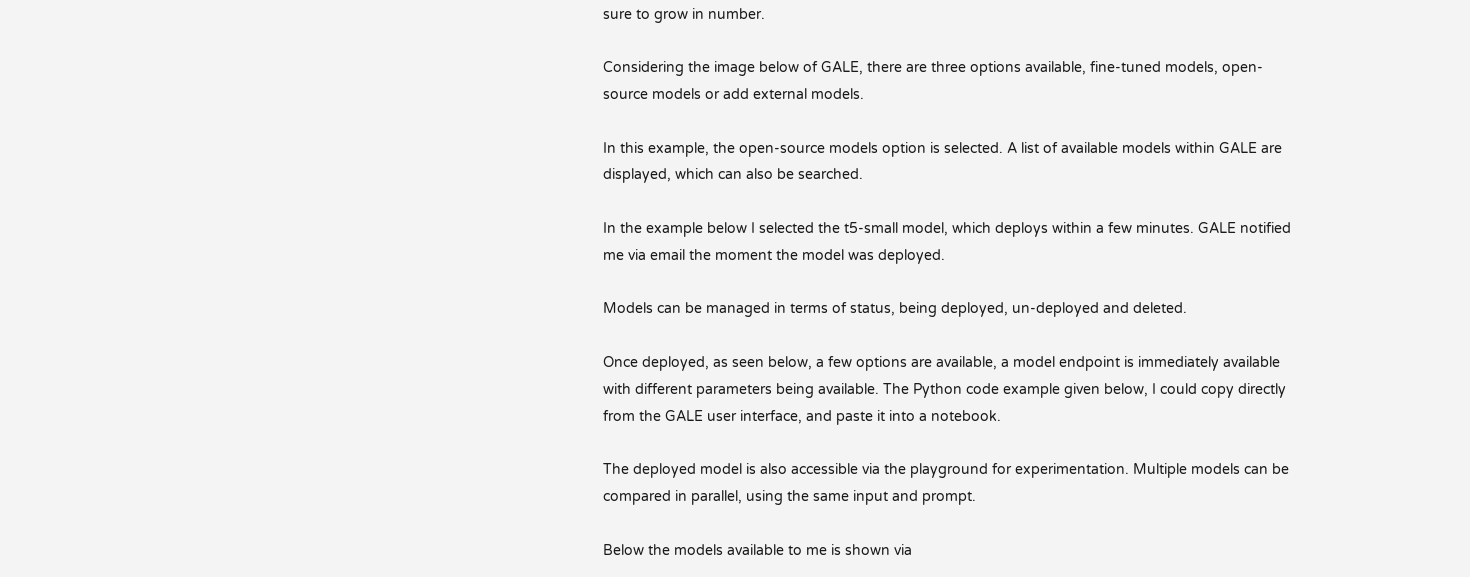sure to grow in number.

Considering the image below of GALE, there are three options available, fine-tuned models, open-source models or add external models.

In this example, the open-source models option is selected. A list of available models within GALE are displayed, which can also be searched.

In the example below I selected the t5-small model, which deploys within a few minutes. GALE notified me via email the moment the model was deployed.

Models can be managed in terms of status, being deployed, un-deployed and deleted.

Once deployed, as seen below, a few options are available, a model endpoint is immediately available with different parameters being available. The Python code example given below, I could copy directly from the GALE user interface, and paste it into a notebook.

The deployed model is also accessible via the playground for experimentation. Multiple models can be compared in parallel, using the same input and prompt.

Below the models available to me is shown via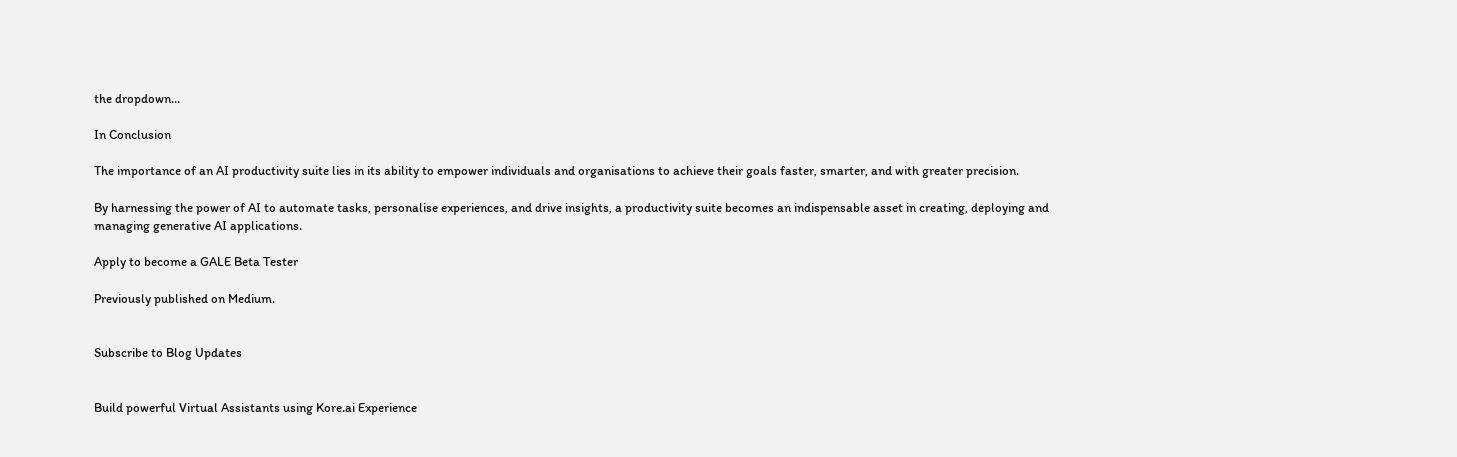the dropdown…

In Conclusion

The importance of an AI productivity suite lies in its ability to empower individuals and organisations to achieve their goals faster, smarter, and with greater precision.

By harnessing the power of AI to automate tasks, personalise experiences, and drive insights, a productivity suite becomes an indispensable asset in creating, deploying and managing generative AI applications.

Apply to become a GALE Beta Tester

Previously published on Medium.


Subscribe to Blog Updates


Build powerful Virtual Assistants using Kore.ai Experience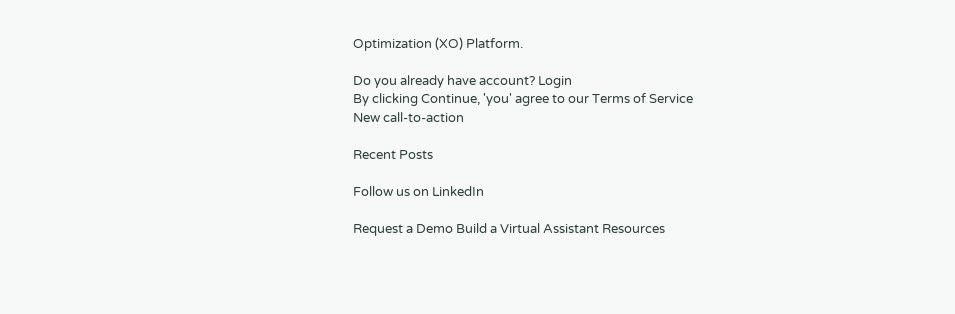Optimization (XO) Platform.

Do you already have account? Login
By clicking Continue, 'you' agree to our Terms of Service
New call-to-action

Recent Posts

Follow us on LinkedIn

Request a Demo Build a Virtual Assistant Resources